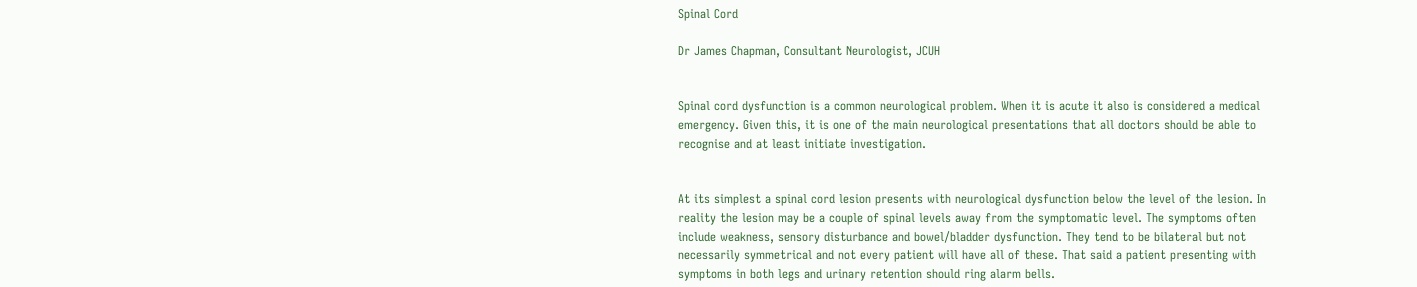Spinal Cord

Dr James Chapman, Consultant Neurologist, JCUH


Spinal cord dysfunction is a common neurological problem. When it is acute it also is considered a medical emergency. Given this, it is one of the main neurological presentations that all doctors should be able to recognise and at least initiate investigation.


At its simplest a spinal cord lesion presents with neurological dysfunction below the level of the lesion. In reality the lesion may be a couple of spinal levels away from the symptomatic level. The symptoms often include weakness, sensory disturbance and bowel/bladder dysfunction. They tend to be bilateral but not necessarily symmetrical and not every patient will have all of these. That said a patient presenting with symptoms in both legs and urinary retention should ring alarm bells.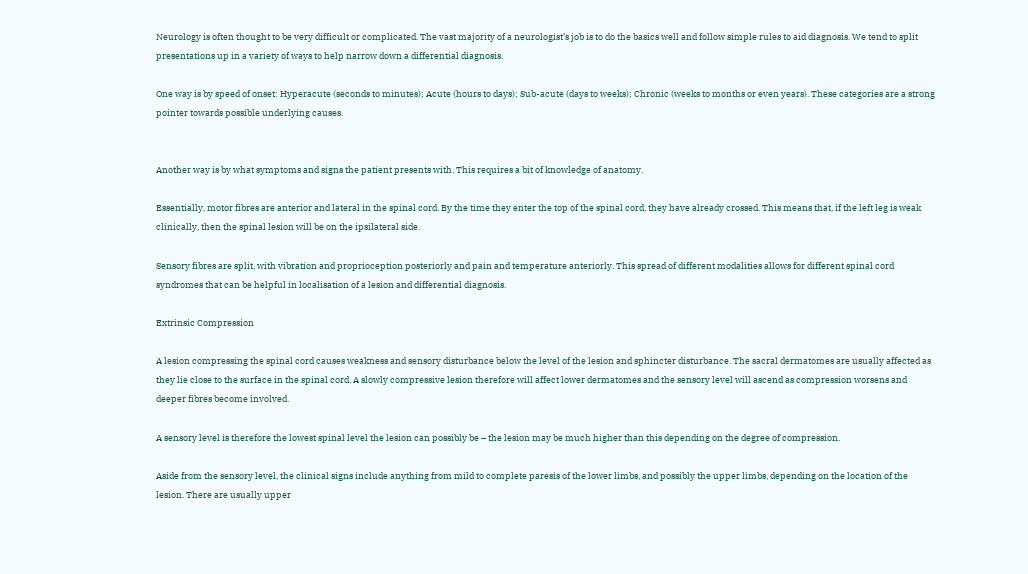Neurology is often thought to be very difficult or complicated. The vast majority of a neurologist’s job is to do the basics well and follow simple rules to aid diagnosis. We tend to split presentations up in a variety of ways to help narrow down a differential diagnosis.

One way is by speed of onset: Hyperacute (seconds to minutes); Acute (hours to days); Sub-acute (days to weeks); Chronic (weeks to months or even years). These categories are a strong pointer towards possible underlying causes.


Another way is by what symptoms and signs the patient presents with. This requires a bit of knowledge of anatomy.

Essentially, motor fibres are anterior and lateral in the spinal cord. By the time they enter the top of the spinal cord, they have already crossed. This means that, if the left leg is weak clinically, then the spinal lesion will be on the ipsilateral side.

Sensory fibres are split, with vibration and proprioception posteriorly and pain and temperature anteriorly. This spread of different modalities allows for different spinal cord syndromes that can be helpful in localisation of a lesion and differential diagnosis.

Extrinsic Compression

A lesion compressing the spinal cord causes weakness and sensory disturbance below the level of the lesion and sphincter disturbance. The sacral dermatomes are usually affected as they lie close to the surface in the spinal cord. A slowly compressive lesion therefore will affect lower dermatomes and the sensory level will ascend as compression worsens and deeper fibres become involved.

A sensory level is therefore the lowest spinal level the lesion can possibly be – the lesion may be much higher than this depending on the degree of compression.

Aside from the sensory level, the clinical signs include anything from mild to complete paresis of the lower limbs, and possibly the upper limbs, depending on the location of the lesion. There are usually upper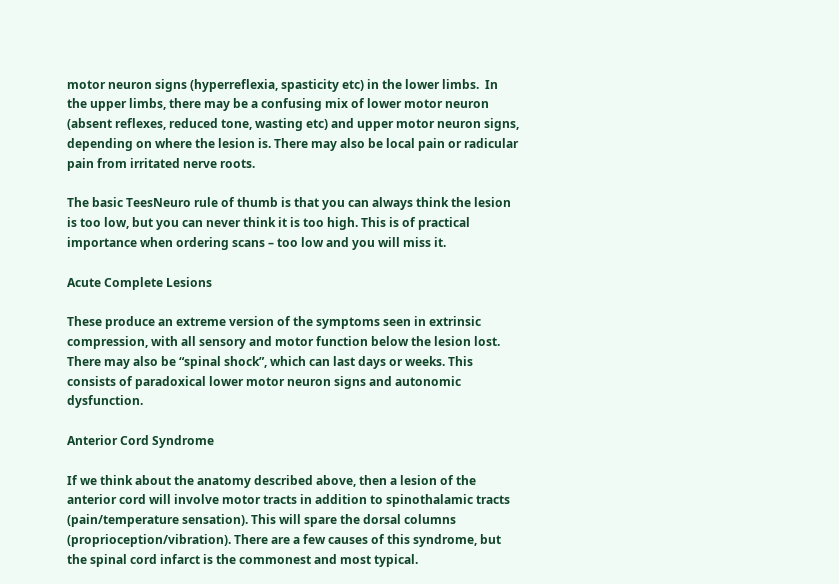motor neuron signs (hyperreflexia, spasticity etc) in the lower limbs.  In the upper limbs, there may be a confusing mix of lower motor neuron (absent reflexes, reduced tone, wasting etc) and upper motor neuron signs, depending on where the lesion is. There may also be local pain or radicular pain from irritated nerve roots.

The basic TeesNeuro rule of thumb is that you can always think the lesion is too low, but you can never think it is too high. This is of practical importance when ordering scans – too low and you will miss it.

Acute Complete Lesions

These produce an extreme version of the symptoms seen in extrinsic compression, with all sensory and motor function below the lesion lost. There may also be “spinal shock”, which can last days or weeks. This consists of paradoxical lower motor neuron signs and autonomic dysfunction.

Anterior Cord Syndrome

If we think about the anatomy described above, then a lesion of the anterior cord will involve motor tracts in addition to spinothalamic tracts (pain/temperature sensation). This will spare the dorsal columns (proprioception/vibration). There are a few causes of this syndrome, but the spinal cord infarct is the commonest and most typical.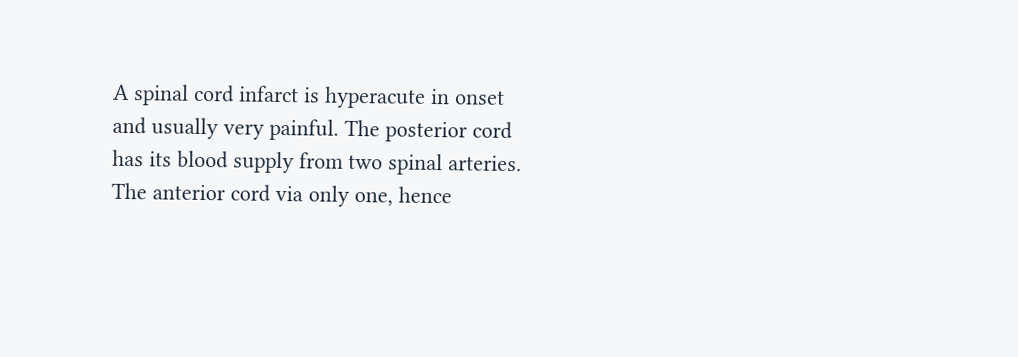A spinal cord infarct is hyperacute in onset and usually very painful. The posterior cord has its blood supply from two spinal arteries. The anterior cord via only one, hence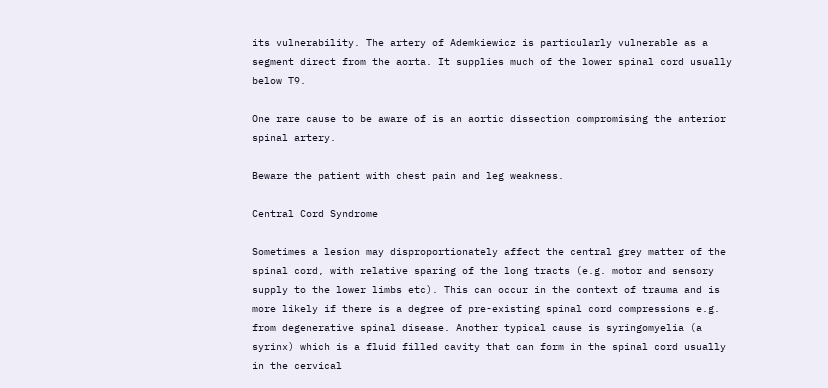its vulnerability. The artery of Ademkiewicz is particularly vulnerable as a segment direct from the aorta. It supplies much of the lower spinal cord usually below T9.

One rare cause to be aware of is an aortic dissection compromising the anterior spinal artery.

Beware the patient with chest pain and leg weakness.

Central Cord Syndrome

Sometimes a lesion may disproportionately affect the central grey matter of the spinal cord, with relative sparing of the long tracts (e.g. motor and sensory supply to the lower limbs etc). This can occur in the context of trauma and is more likely if there is a degree of pre-existing spinal cord compressions e.g. from degenerative spinal disease. Another typical cause is syringomyelia (a syrinx) which is a fluid filled cavity that can form in the spinal cord usually in the cervical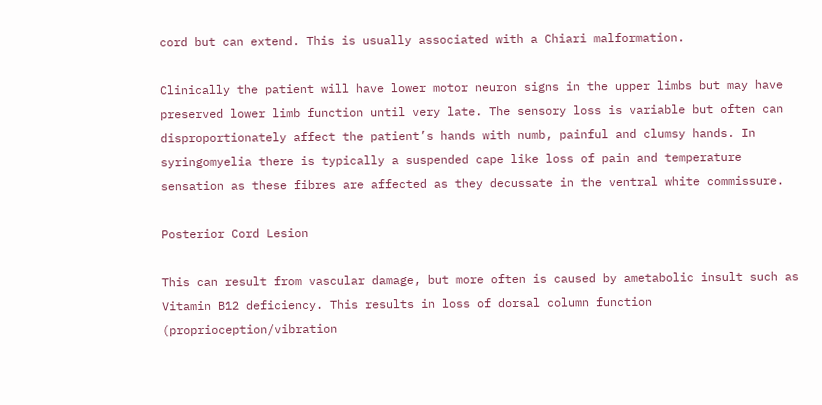cord but can extend. This is usually associated with a Chiari malformation.

Clinically the patient will have lower motor neuron signs in the upper limbs but may have preserved lower limb function until very late. The sensory loss is variable but often can disproportionately affect the patient’s hands with numb, painful and clumsy hands. In syringomyelia there is typically a suspended cape like loss of pain and temperature sensation as these fibres are affected as they decussate in the ventral white commissure.

Posterior Cord Lesion

This can result from vascular damage, but more often is caused by ametabolic insult such as Vitamin B12 deficiency. This results in loss of dorsal column function (proprioception/vibration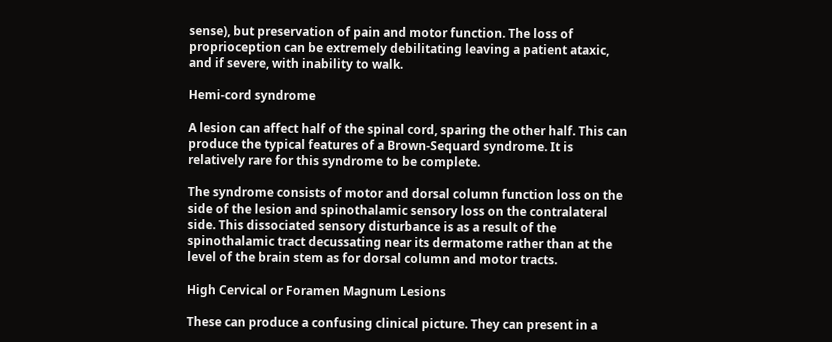sense), but preservation of pain and motor function. The loss of proprioception can be extremely debilitating leaving a patient ataxic, and if severe, with inability to walk.

Hemi-cord syndrome

A lesion can affect half of the spinal cord, sparing the other half. This can produce the typical features of a Brown-Sequard syndrome. It is relatively rare for this syndrome to be complete.

The syndrome consists of motor and dorsal column function loss on the side of the lesion and spinothalamic sensory loss on the contralateral side. This dissociated sensory disturbance is as a result of the spinothalamic tract decussating near its dermatome rather than at the level of the brain stem as for dorsal column and motor tracts.

High Cervical or Foramen Magnum Lesions

These can produce a confusing clinical picture. They can present in a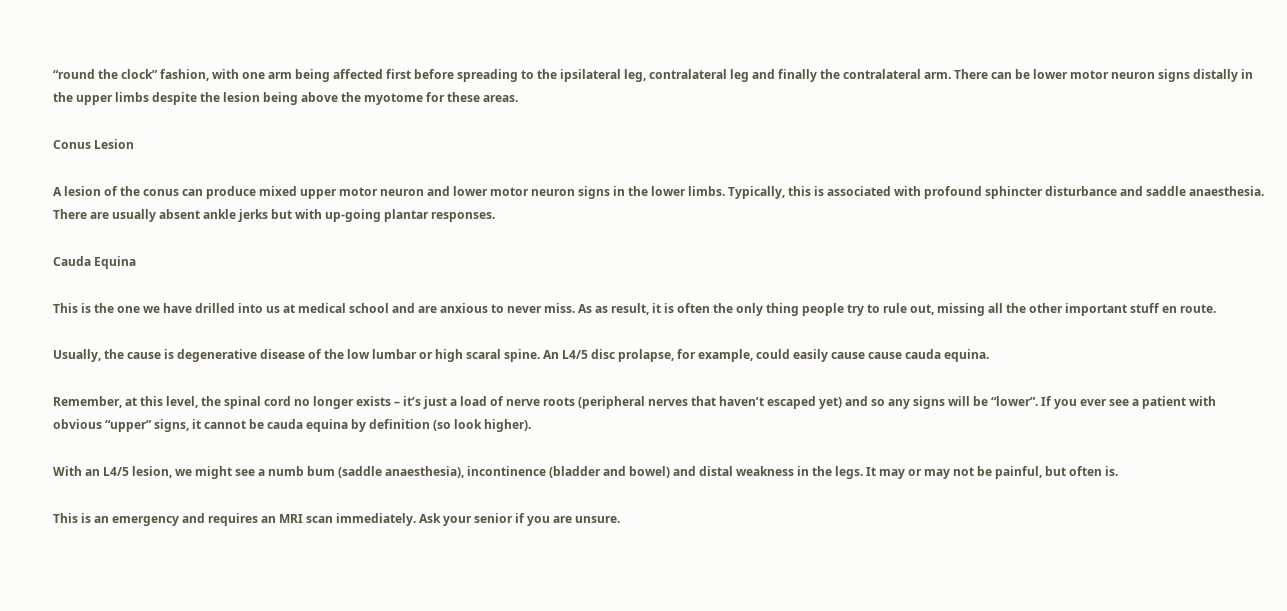“round the clock” fashion, with one arm being affected first before spreading to the ipsilateral leg, contralateral leg and finally the contralateral arm. There can be lower motor neuron signs distally in the upper limbs despite the lesion being above the myotome for these areas.

Conus Lesion

A lesion of the conus can produce mixed upper motor neuron and lower motor neuron signs in the lower limbs. Typically, this is associated with profound sphincter disturbance and saddle anaesthesia. There are usually absent ankle jerks but with up-going plantar responses.

Cauda Equina

This is the one we have drilled into us at medical school and are anxious to never miss. As as result, it is often the only thing people try to rule out, missing all the other important stuff en route.

Usually, the cause is degenerative disease of the low lumbar or high scaral spine. An L4/5 disc prolapse, for example, could easily cause cause cauda equina.

Remember, at this level, the spinal cord no longer exists – it’s just a load of nerve roots (peripheral nerves that haven’t escaped yet) and so any signs will be “lower”. If you ever see a patient with obvious “upper” signs, it cannot be cauda equina by definition (so look higher).

With an L4/5 lesion, we might see a numb bum (saddle anaesthesia), incontinence (bladder and bowel) and distal weakness in the legs. It may or may not be painful, but often is.

This is an emergency and requires an MRI scan immediately. Ask your senior if you are unsure.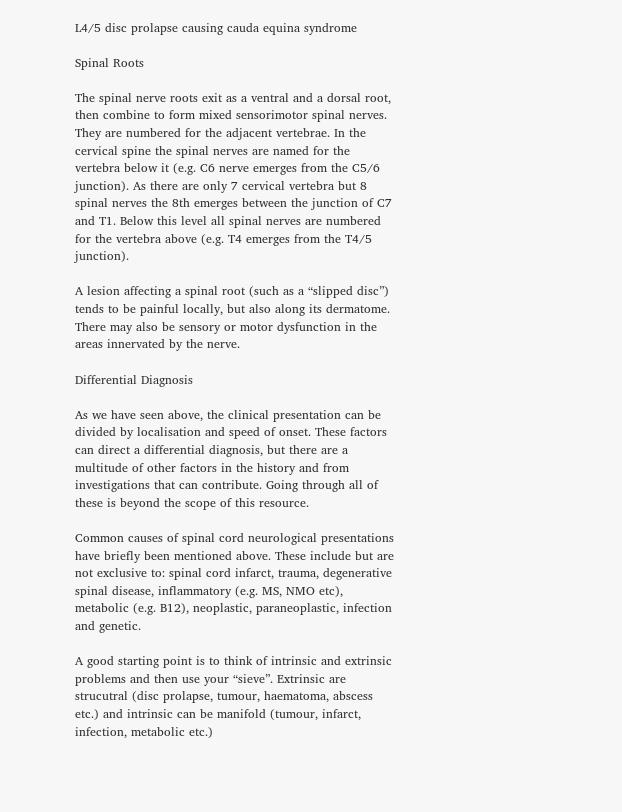L4/5 disc prolapse causing cauda equina syndrome

Spinal Roots

The spinal nerve roots exit as a ventral and a dorsal root, then combine to form mixed sensorimotor spinal nerves. They are numbered for the adjacent vertebrae. In the cervical spine the spinal nerves are named for the vertebra below it (e.g. C6 nerve emerges from the C5/6 junction). As there are only 7 cervical vertebra but 8 spinal nerves the 8th emerges between the junction of C7 and T1. Below this level all spinal nerves are numbered for the vertebra above (e.g. T4 emerges from the T4/5 junction).

A lesion affecting a spinal root (such as a “slipped disc”) tends to be painful locally, but also along its dermatome. There may also be sensory or motor dysfunction in the areas innervated by the nerve.

Differential Diagnosis

As we have seen above, the clinical presentation can be divided by localisation and speed of onset. These factors can direct a differential diagnosis, but there are a multitude of other factors in the history and from investigations that can contribute. Going through all of these is beyond the scope of this resource.

Common causes of spinal cord neurological presentations have briefly been mentioned above. These include but are not exclusive to: spinal cord infarct, trauma, degenerative spinal disease, inflammatory (e.g. MS, NMO etc), metabolic (e.g. B12), neoplastic, paraneoplastic, infection and genetic.

A good starting point is to think of intrinsic and extrinsic problems and then use your “sieve”. Extrinsic are strucutral (disc prolapse, tumour, haematoma, abscess etc.) and intrinsic can be manifold (tumour, infarct, infection, metabolic etc.)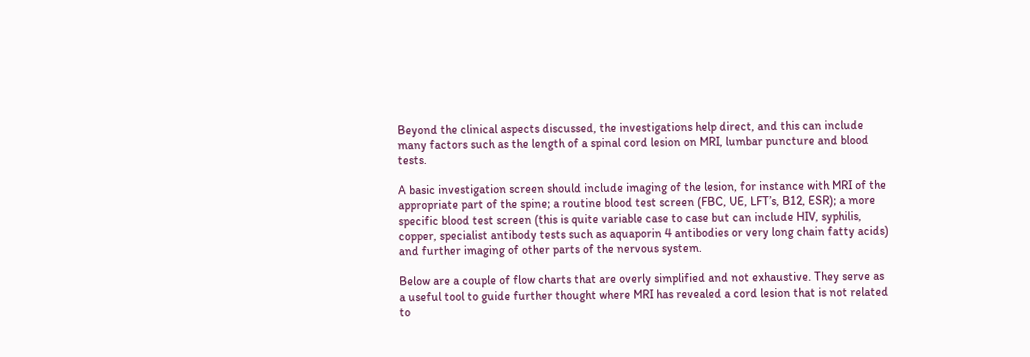Beyond the clinical aspects discussed, the investigations help direct, and this can include many factors such as the length of a spinal cord lesion on MRI, lumbar puncture and blood tests.

A basic investigation screen should include imaging of the lesion, for instance with MRI of the appropriate part of the spine; a routine blood test screen (FBC, UE, LFT’s, B12, ESR); a more specific blood test screen (this is quite variable case to case but can include HIV, syphilis, copper, specialist antibody tests such as aquaporin 4 antibodies or very long chain fatty acids) and further imaging of other parts of the nervous system.

Below are a couple of flow charts that are overly simplified and not exhaustive. They serve as a useful tool to guide further thought where MRI has revealed a cord lesion that is not related to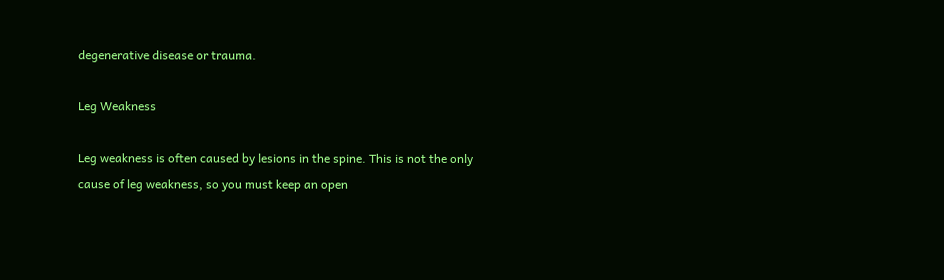degenerative disease or trauma.

Leg Weakness

Leg weakness is often caused by lesions in the spine. This is not the only cause of leg weakness, so you must keep an open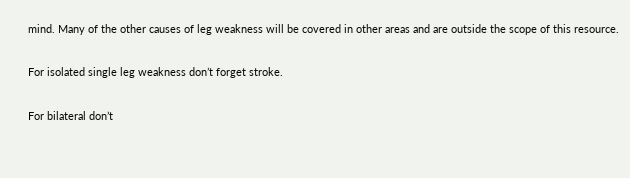mind. Many of the other causes of leg weakness will be covered in other areas and are outside the scope of this resource.

For isolated single leg weakness don’t forget stroke.

For bilateral don’t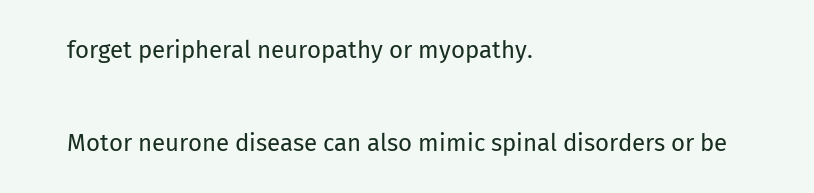forget peripheral neuropathy or myopathy.

Motor neurone disease can also mimic spinal disorders or be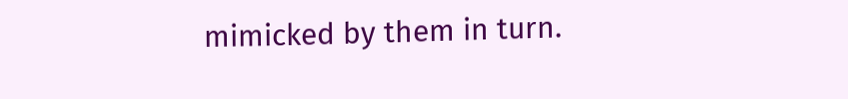mimicked by them in turn.